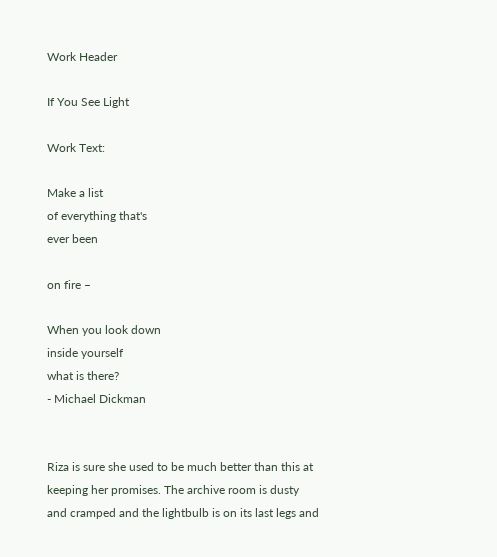Work Header

If You See Light

Work Text:

Make a list
of everything that's
ever been

on fire –

When you look down
inside yourself
what is there?
- Michael Dickman


Riza is sure she used to be much better than this at keeping her promises. The archive room is dusty and cramped and the lightbulb is on its last legs and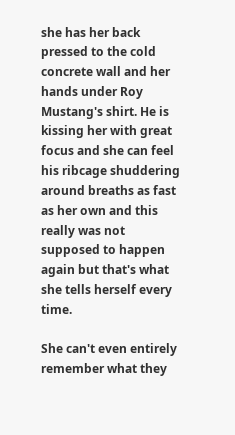she has her back pressed to the cold concrete wall and her hands under Roy Mustang's shirt. He is kissing her with great focus and she can feel his ribcage shuddering around breaths as fast as her own and this really was not supposed to happen again but that's what she tells herself every time.

She can't even entirely remember what they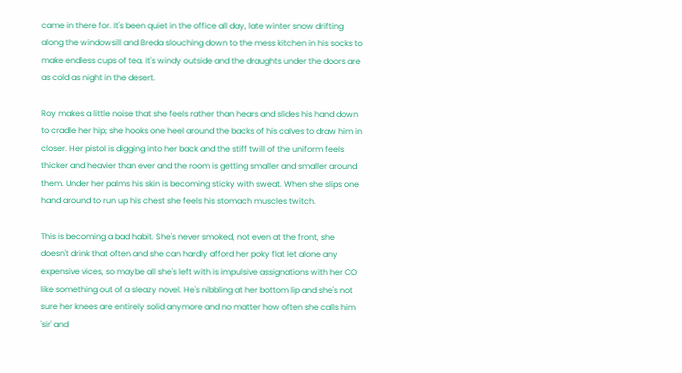came in there for. It's been quiet in the office all day, late winter snow drifting along the windowsill and Breda slouching down to the mess kitchen in his socks to make endless cups of tea. It's windy outside and the draughts under the doors are as cold as night in the desert.

Roy makes a little noise that she feels rather than hears and slides his hand down to cradle her hip; she hooks one heel around the backs of his calves to draw him in closer. Her pistol is digging into her back and the stiff twill of the uniform feels thicker and heavier than ever and the room is getting smaller and smaller around them. Under her palms his skin is becoming sticky with sweat. When she slips one hand around to run up his chest she feels his stomach muscles twitch.

This is becoming a bad habit. She's never smoked, not even at the front, she doesn't drink that often and she can hardly afford her poky flat let alone any expensive vices, so maybe all she's left with is impulsive assignations with her CO like something out of a sleazy novel. He's nibbling at her bottom lip and she's not sure her knees are entirely solid anymore and no matter how often she calls him 'sir' and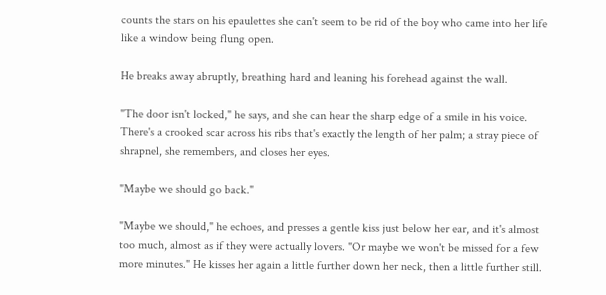counts the stars on his epaulettes she can't seem to be rid of the boy who came into her life like a window being flung open.

He breaks away abruptly, breathing hard and leaning his forehead against the wall.

"The door isn't locked," he says, and she can hear the sharp edge of a smile in his voice. There's a crooked scar across his ribs that's exactly the length of her palm; a stray piece of shrapnel, she remembers, and closes her eyes.

"Maybe we should go back."

"Maybe we should," he echoes, and presses a gentle kiss just below her ear, and it's almost too much, almost as if they were actually lovers. "Or maybe we won't be missed for a few more minutes." He kisses her again a little further down her neck, then a little further still.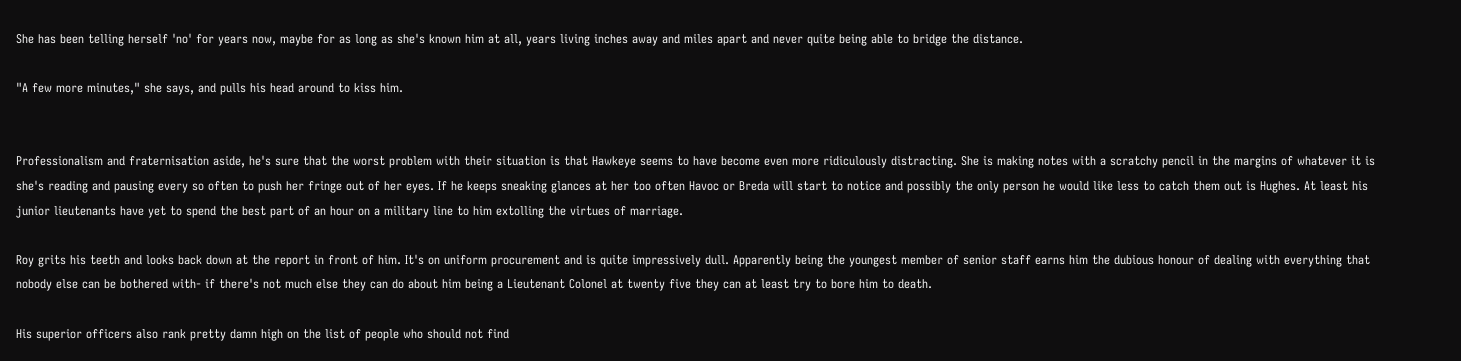She has been telling herself 'no' for years now, maybe for as long as she's known him at all, years living inches away and miles apart and never quite being able to bridge the distance.

"A few more minutes," she says, and pulls his head around to kiss him.


Professionalism and fraternisation aside, he's sure that the worst problem with their situation is that Hawkeye seems to have become even more ridiculously distracting. She is making notes with a scratchy pencil in the margins of whatever it is she's reading and pausing every so often to push her fringe out of her eyes. If he keeps sneaking glances at her too often Havoc or Breda will start to notice and possibly the only person he would like less to catch them out is Hughes. At least his junior lieutenants have yet to spend the best part of an hour on a military line to him extolling the virtues of marriage.

Roy grits his teeth and looks back down at the report in front of him. It's on uniform procurement and is quite impressively dull. Apparently being the youngest member of senior staff earns him the dubious honour of dealing with everything that nobody else can be bothered with- if there's not much else they can do about him being a Lieutenant Colonel at twenty five they can at least try to bore him to death.

His superior officers also rank pretty damn high on the list of people who should not find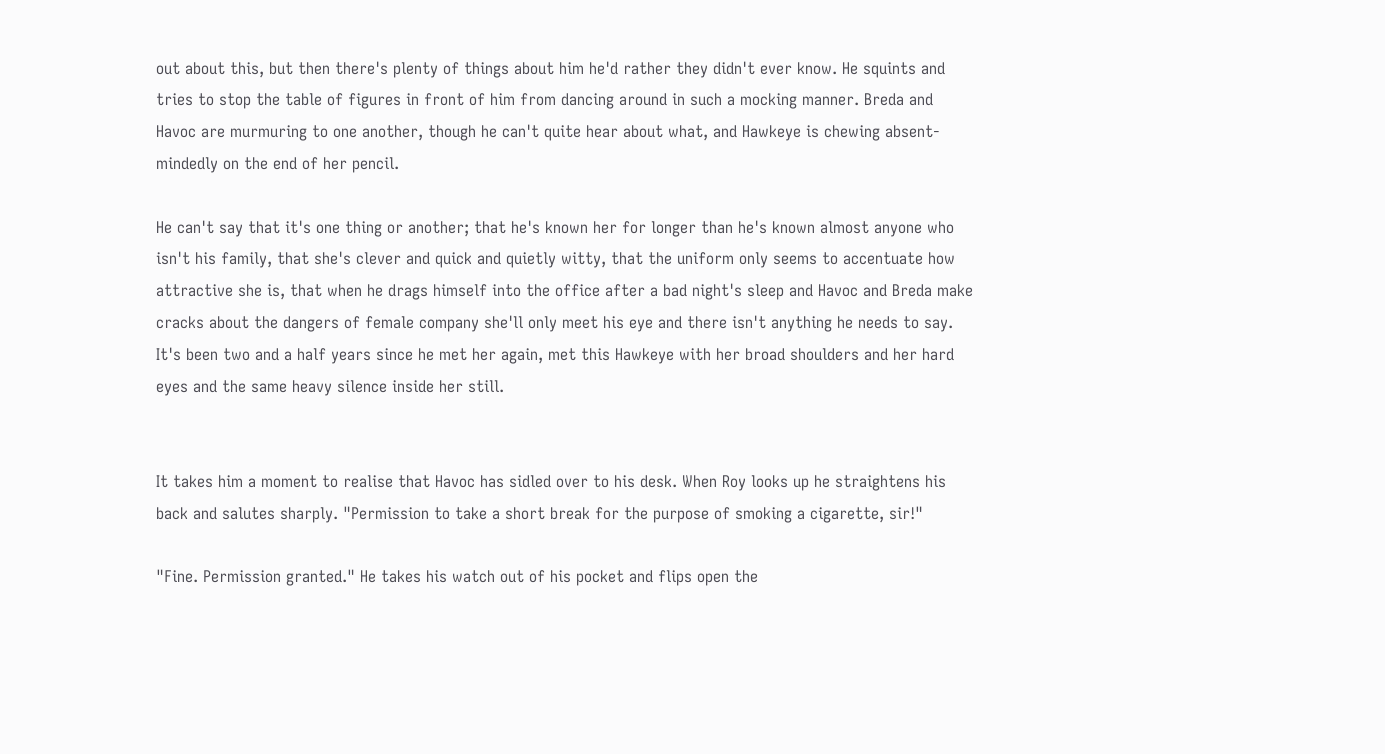out about this, but then there's plenty of things about him he'd rather they didn't ever know. He squints and tries to stop the table of figures in front of him from dancing around in such a mocking manner. Breda and Havoc are murmuring to one another, though he can't quite hear about what, and Hawkeye is chewing absent-mindedly on the end of her pencil.

He can't say that it's one thing or another; that he's known her for longer than he's known almost anyone who isn't his family, that she's clever and quick and quietly witty, that the uniform only seems to accentuate how attractive she is, that when he drags himself into the office after a bad night's sleep and Havoc and Breda make cracks about the dangers of female company she'll only meet his eye and there isn't anything he needs to say. It's been two and a half years since he met her again, met this Hawkeye with her broad shoulders and her hard eyes and the same heavy silence inside her still.


It takes him a moment to realise that Havoc has sidled over to his desk. When Roy looks up he straightens his back and salutes sharply. "Permission to take a short break for the purpose of smoking a cigarette, sir!"

"Fine. Permission granted." He takes his watch out of his pocket and flips open the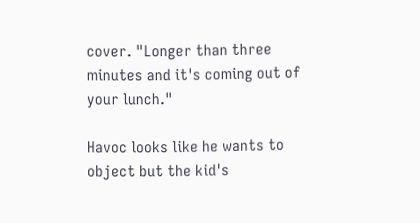cover. "Longer than three minutes and it's coming out of your lunch."

Havoc looks like he wants to object but the kid's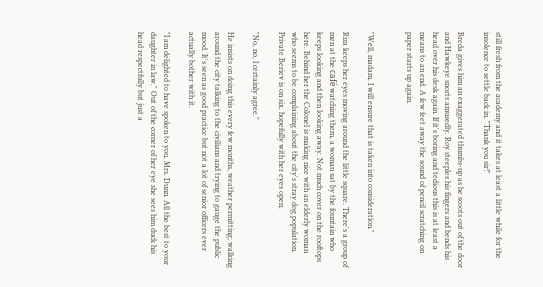still fresh from the academy and it takes at least a little while for the insolence to settle back in. "Thank you sir!"

Breda gives him an exaggerated thumbs-up as he scoots out of the door and Hawkeye snorts amusedly. Roy steeples his fingers and bends his head over his desk again. If it's boring and tedious this is at least a means to an end. A few feet away the sound of pencil scratching on paper starts up again.


"Well, madam, I will ensure that is taken into consideration."

Riza keeps her eyes moving around the little square. There's a group of men at the café watching them, a woman sat by the fountain who keeps looking and then looking away. Not much cover on the rooftops here. Behind her the Colonel is making nice with an elderly woman who seems to be complaining about the city's stray dog population. Private Beriev is on six, hopefully with her eyes open.

"No, no, I certainly agree."

He insists on doing this every few months, weather permitting; walking around the city talking to the civilians and trying to gauge the public mood. It's seen as good practice but not a lot of senior officers ever actually bother with it.

"I am delighted to have spoken to you, Mrs. Dunn. All the best to your daughter in law." Out of the corner of her eye she sees him duck his head respectfully but just a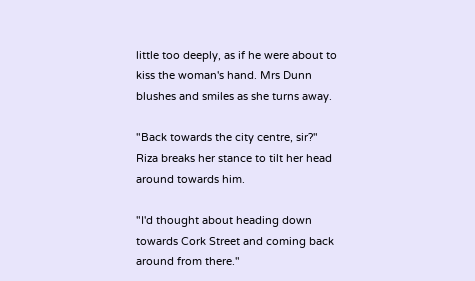little too deeply, as if he were about to kiss the woman's hand. Mrs Dunn blushes and smiles as she turns away.

"Back towards the city centre, sir?" Riza breaks her stance to tilt her head around towards him.

"I'd thought about heading down towards Cork Street and coming back around from there."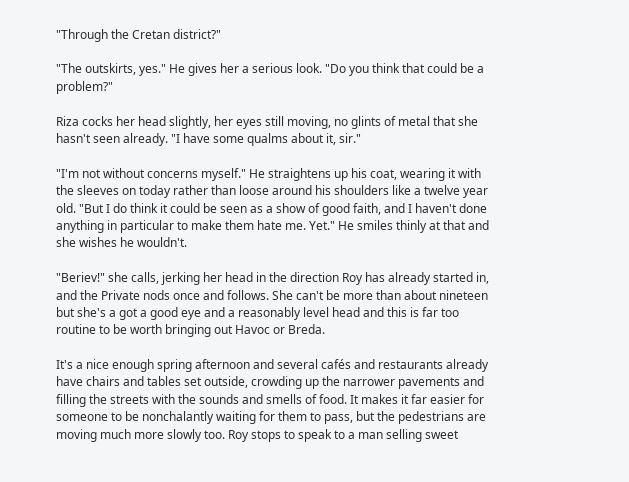"Through the Cretan district?"

"The outskirts, yes." He gives her a serious look. "Do you think that could be a problem?"

Riza cocks her head slightly, her eyes still moving, no glints of metal that she hasn't seen already. "I have some qualms about it, sir."

"I'm not without concerns myself." He straightens up his coat, wearing it with the sleeves on today rather than loose around his shoulders like a twelve year old. "But I do think it could be seen as a show of good faith, and I haven't done anything in particular to make them hate me. Yet." He smiles thinly at that and she wishes he wouldn't.

"Beriev!" she calls, jerking her head in the direction Roy has already started in, and the Private nods once and follows. She can't be more than about nineteen but she's a got a good eye and a reasonably level head and this is far too routine to be worth bringing out Havoc or Breda.

It's a nice enough spring afternoon and several cafés and restaurants already have chairs and tables set outside, crowding up the narrower pavements and filling the streets with the sounds and smells of food. It makes it far easier for someone to be nonchalantly waiting for them to pass, but the pedestrians are moving much more slowly too. Roy stops to speak to a man selling sweet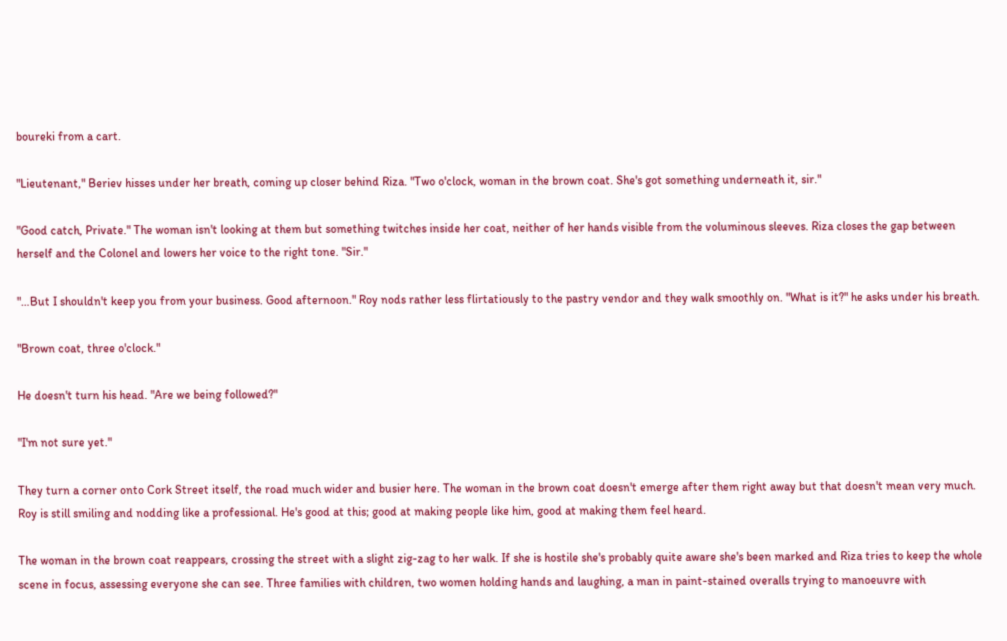boureki from a cart.

"Lieutenant," Beriev hisses under her breath, coming up closer behind Riza. "Two o'clock, woman in the brown coat. She's got something underneath it, sir."

"Good catch, Private." The woman isn't looking at them but something twitches inside her coat, neither of her hands visible from the voluminous sleeves. Riza closes the gap between herself and the Colonel and lowers her voice to the right tone. "Sir."

"…But I shouldn't keep you from your business. Good afternoon." Roy nods rather less flirtatiously to the pastry vendor and they walk smoothly on. "What is it?" he asks under his breath.

"Brown coat, three o'clock."

He doesn't turn his head. "Are we being followed?"

"I'm not sure yet."

They turn a corner onto Cork Street itself, the road much wider and busier here. The woman in the brown coat doesn't emerge after them right away but that doesn't mean very much. Roy is still smiling and nodding like a professional. He's good at this; good at making people like him, good at making them feel heard.

The woman in the brown coat reappears, crossing the street with a slight zig-zag to her walk. If she is hostile she's probably quite aware she's been marked and Riza tries to keep the whole scene in focus, assessing everyone she can see. Three families with children, two women holding hands and laughing, a man in paint-stained overalls trying to manoeuvre with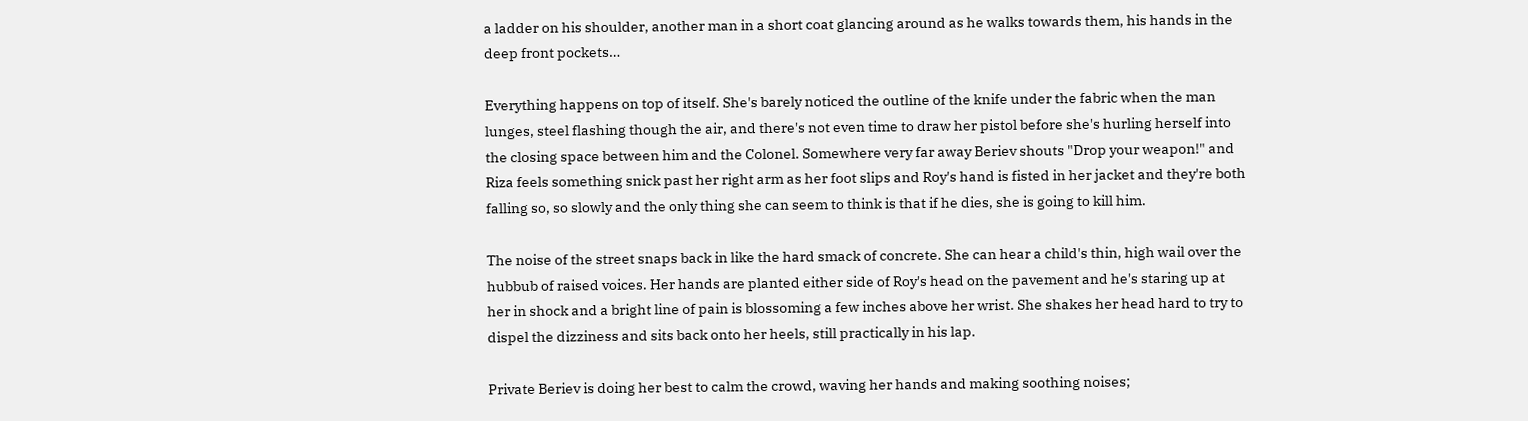a ladder on his shoulder, another man in a short coat glancing around as he walks towards them, his hands in the deep front pockets…

Everything happens on top of itself. She's barely noticed the outline of the knife under the fabric when the man lunges, steel flashing though the air, and there's not even time to draw her pistol before she's hurling herself into the closing space between him and the Colonel. Somewhere very far away Beriev shouts "Drop your weapon!" and Riza feels something snick past her right arm as her foot slips and Roy's hand is fisted in her jacket and they're both falling so, so slowly and the only thing she can seem to think is that if he dies, she is going to kill him.

The noise of the street snaps back in like the hard smack of concrete. She can hear a child's thin, high wail over the hubbub of raised voices. Her hands are planted either side of Roy's head on the pavement and he's staring up at her in shock and a bright line of pain is blossoming a few inches above her wrist. She shakes her head hard to try to dispel the dizziness and sits back onto her heels, still practically in his lap.

Private Beriev is doing her best to calm the crowd, waving her hands and making soothing noises;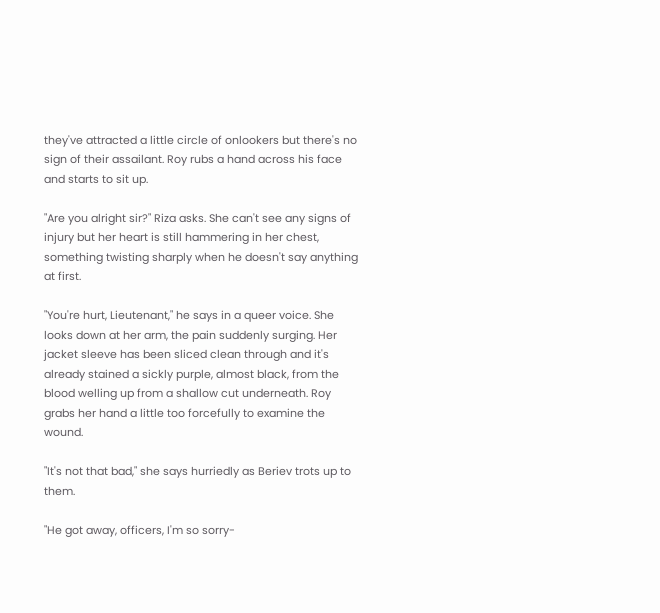they've attracted a little circle of onlookers but there's no sign of their assailant. Roy rubs a hand across his face and starts to sit up.

"Are you alright sir?" Riza asks. She can't see any signs of injury but her heart is still hammering in her chest, something twisting sharply when he doesn't say anything at first.

"You're hurt, Lieutenant," he says in a queer voice. She looks down at her arm, the pain suddenly surging. Her jacket sleeve has been sliced clean through and it's already stained a sickly purple, almost black, from the blood welling up from a shallow cut underneath. Roy grabs her hand a little too forcefully to examine the wound.

"It's not that bad," she says hurriedly as Beriev trots up to them.

"He got away, officers, I'm so sorry-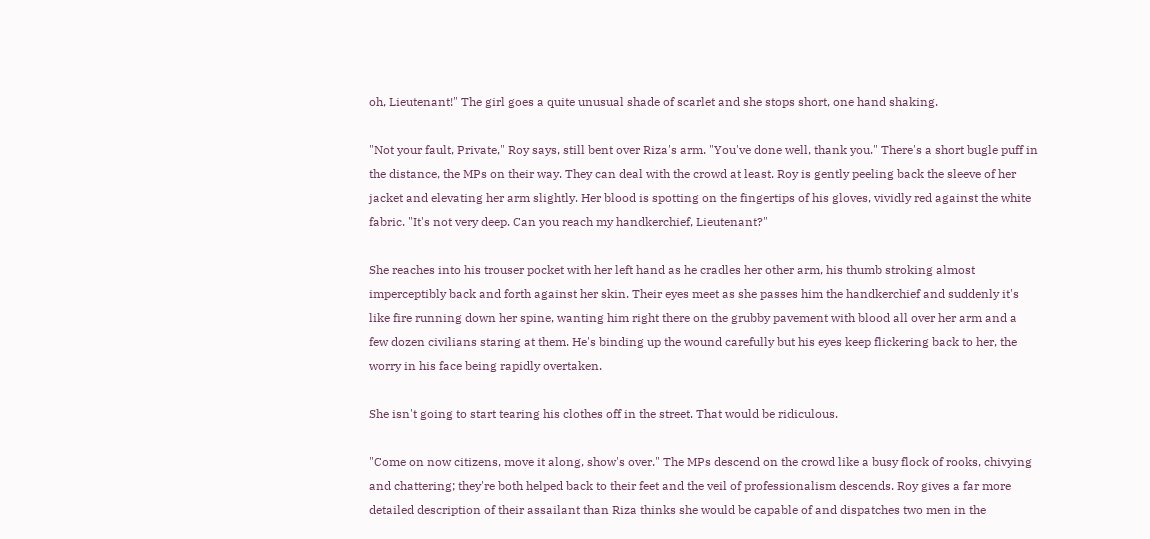oh, Lieutenant!" The girl goes a quite unusual shade of scarlet and she stops short, one hand shaking.

"Not your fault, Private," Roy says, still bent over Riza's arm. "You've done well, thank you." There's a short bugle puff in the distance, the MPs on their way. They can deal with the crowd at least. Roy is gently peeling back the sleeve of her jacket and elevating her arm slightly. Her blood is spotting on the fingertips of his gloves, vividly red against the white fabric. "It's not very deep. Can you reach my handkerchief, Lieutenant?"

She reaches into his trouser pocket with her left hand as he cradles her other arm, his thumb stroking almost imperceptibly back and forth against her skin. Their eyes meet as she passes him the handkerchief and suddenly it's like fire running down her spine, wanting him right there on the grubby pavement with blood all over her arm and a few dozen civilians staring at them. He's binding up the wound carefully but his eyes keep flickering back to her, the worry in his face being rapidly overtaken.

She isn't going to start tearing his clothes off in the street. That would be ridiculous.

"Come on now citizens, move it along, show's over." The MPs descend on the crowd like a busy flock of rooks, chivying and chattering; they're both helped back to their feet and the veil of professionalism descends. Roy gives a far more detailed description of their assailant than Riza thinks she would be capable of and dispatches two men in the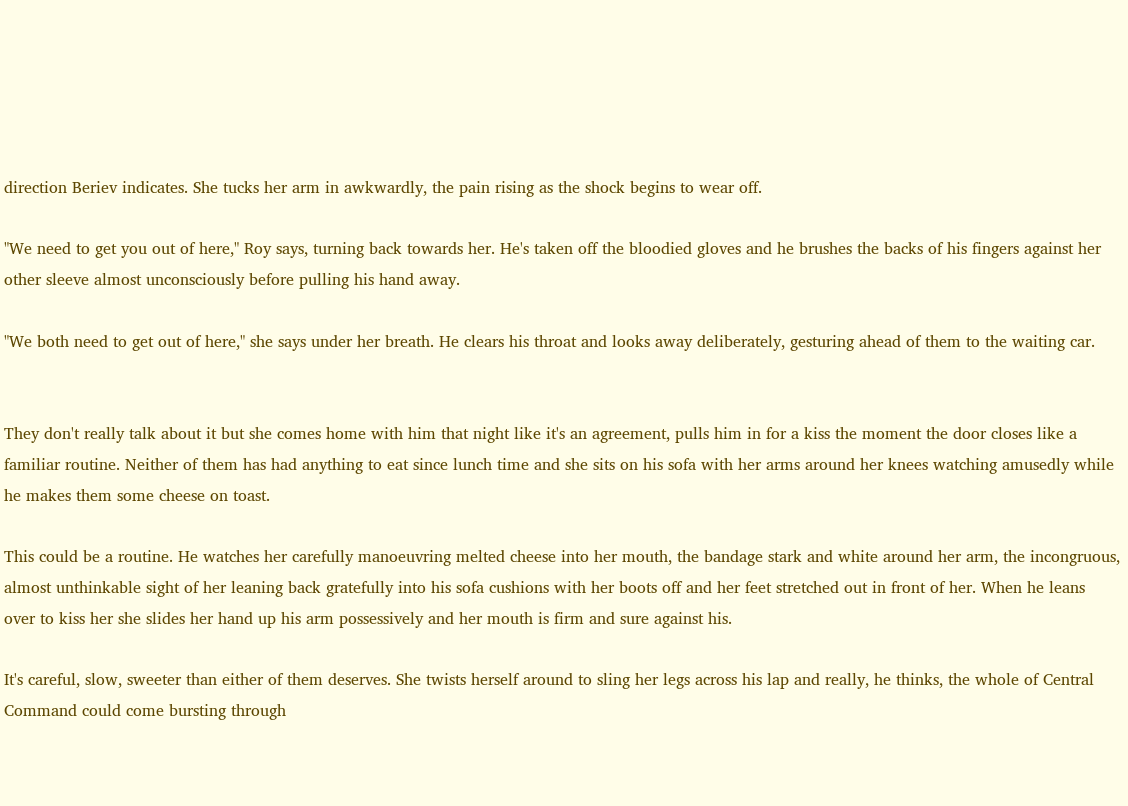direction Beriev indicates. She tucks her arm in awkwardly, the pain rising as the shock begins to wear off.

"We need to get you out of here," Roy says, turning back towards her. He's taken off the bloodied gloves and he brushes the backs of his fingers against her other sleeve almost unconsciously before pulling his hand away.

"We both need to get out of here," she says under her breath. He clears his throat and looks away deliberately, gesturing ahead of them to the waiting car.


They don't really talk about it but she comes home with him that night like it's an agreement, pulls him in for a kiss the moment the door closes like a familiar routine. Neither of them has had anything to eat since lunch time and she sits on his sofa with her arms around her knees watching amusedly while he makes them some cheese on toast.

This could be a routine. He watches her carefully manoeuvring melted cheese into her mouth, the bandage stark and white around her arm, the incongruous, almost unthinkable sight of her leaning back gratefully into his sofa cushions with her boots off and her feet stretched out in front of her. When he leans over to kiss her she slides her hand up his arm possessively and her mouth is firm and sure against his.

It's careful, slow, sweeter than either of them deserves. She twists herself around to sling her legs across his lap and really, he thinks, the whole of Central Command could come bursting through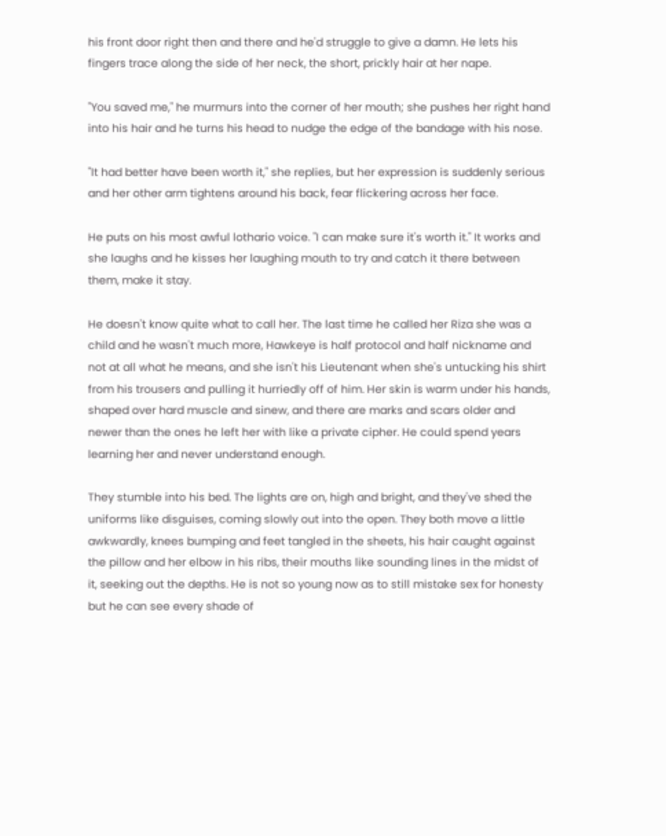his front door right then and there and he'd struggle to give a damn. He lets his fingers trace along the side of her neck, the short, prickly hair at her nape.

"You saved me," he murmurs into the corner of her mouth; she pushes her right hand into his hair and he turns his head to nudge the edge of the bandage with his nose.

"It had better have been worth it," she replies, but her expression is suddenly serious and her other arm tightens around his back, fear flickering across her face.

He puts on his most awful lothario voice. "I can make sure it's worth it." It works and she laughs and he kisses her laughing mouth to try and catch it there between them, make it stay.

He doesn't know quite what to call her. The last time he called her Riza she was a child and he wasn't much more, Hawkeye is half protocol and half nickname and not at all what he means, and she isn't his Lieutenant when she's untucking his shirt from his trousers and pulling it hurriedly off of him. Her skin is warm under his hands, shaped over hard muscle and sinew, and there are marks and scars older and newer than the ones he left her with like a private cipher. He could spend years learning her and never understand enough.

They stumble into his bed. The lights are on, high and bright, and they've shed the uniforms like disguises, coming slowly out into the open. They both move a little awkwardly, knees bumping and feet tangled in the sheets, his hair caught against the pillow and her elbow in his ribs, their mouths like sounding lines in the midst of it, seeking out the depths. He is not so young now as to still mistake sex for honesty but he can see every shade of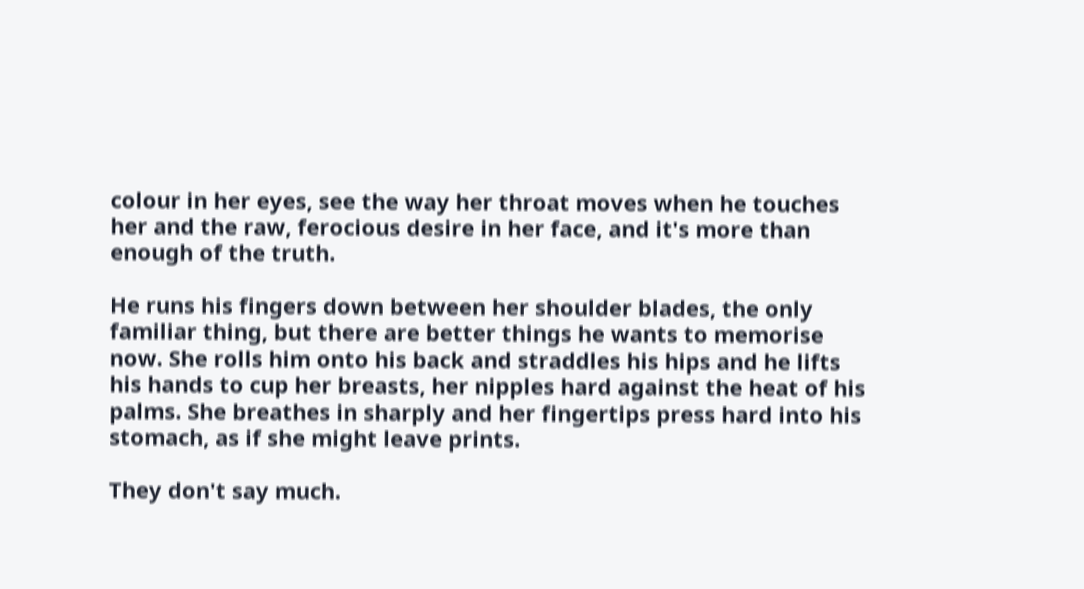colour in her eyes, see the way her throat moves when he touches her and the raw, ferocious desire in her face, and it's more than enough of the truth.

He runs his fingers down between her shoulder blades, the only familiar thing, but there are better things he wants to memorise now. She rolls him onto his back and straddles his hips and he lifts his hands to cup her breasts, her nipples hard against the heat of his palms. She breathes in sharply and her fingertips press hard into his stomach, as if she might leave prints.

They don't say much.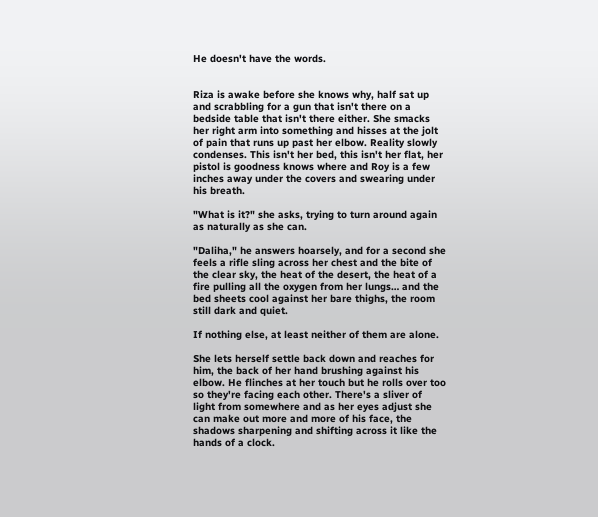He doesn't have the words.


Riza is awake before she knows why, half sat up and scrabbling for a gun that isn't there on a bedside table that isn't there either. She smacks her right arm into something and hisses at the jolt of pain that runs up past her elbow. Reality slowly condenses. This isn't her bed, this isn't her flat, her pistol is goodness knows where and Roy is a few inches away under the covers and swearing under his breath.

"What is it?" she asks, trying to turn around again as naturally as she can.

"Daliha," he answers hoarsely, and for a second she feels a rifle sling across her chest and the bite of the clear sky, the heat of the desert, the heat of a fire pulling all the oxygen from her lungs… and the bed sheets cool against her bare thighs, the room still dark and quiet.

If nothing else, at least neither of them are alone.

She lets herself settle back down and reaches for him, the back of her hand brushing against his elbow. He flinches at her touch but he rolls over too so they're facing each other. There's a sliver of light from somewhere and as her eyes adjust she can make out more and more of his face, the shadows sharpening and shifting across it like the hands of a clock.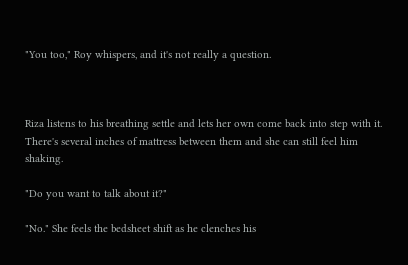"You too," Roy whispers, and it's not really a question.



Riza listens to his breathing settle and lets her own come back into step with it. There's several inches of mattress between them and she can still feel him shaking.

"Do you want to talk about it?"

"No." She feels the bedsheet shift as he clenches his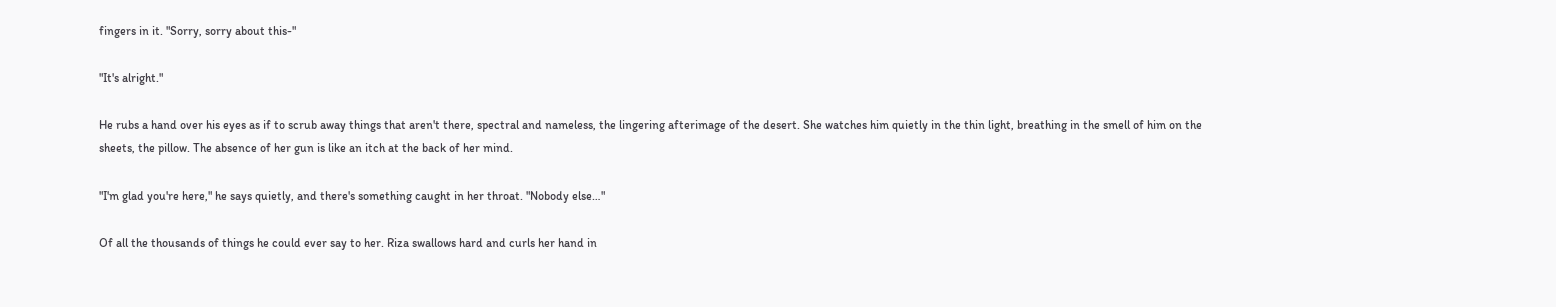fingers in it. "Sorry, sorry about this-"

"It's alright."

He rubs a hand over his eyes as if to scrub away things that aren't there, spectral and nameless, the lingering afterimage of the desert. She watches him quietly in the thin light, breathing in the smell of him on the sheets, the pillow. The absence of her gun is like an itch at the back of her mind.

"I'm glad you're here," he says quietly, and there's something caught in her throat. "Nobody else…"

Of all the thousands of things he could ever say to her. Riza swallows hard and curls her hand in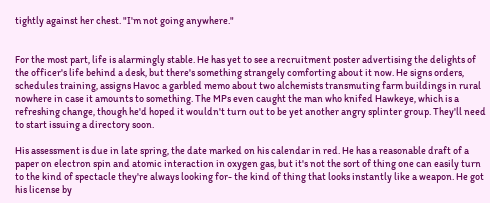tightly against her chest. "I'm not going anywhere."


For the most part, life is alarmingly stable. He has yet to see a recruitment poster advertising the delights of the officer's life behind a desk, but there's something strangely comforting about it now. He signs orders, schedules training, assigns Havoc a garbled memo about two alchemists transmuting farm buildings in rural nowhere in case it amounts to something. The MPs even caught the man who knifed Hawkeye, which is a refreshing change, though he'd hoped it wouldn't turn out to be yet another angry splinter group. They'll need to start issuing a directory soon.

His assessment is due in late spring, the date marked on his calendar in red. He has a reasonable draft of a paper on electron spin and atomic interaction in oxygen gas, but it's not the sort of thing one can easily turn to the kind of spectacle they're always looking for- the kind of thing that looks instantly like a weapon. He got his license by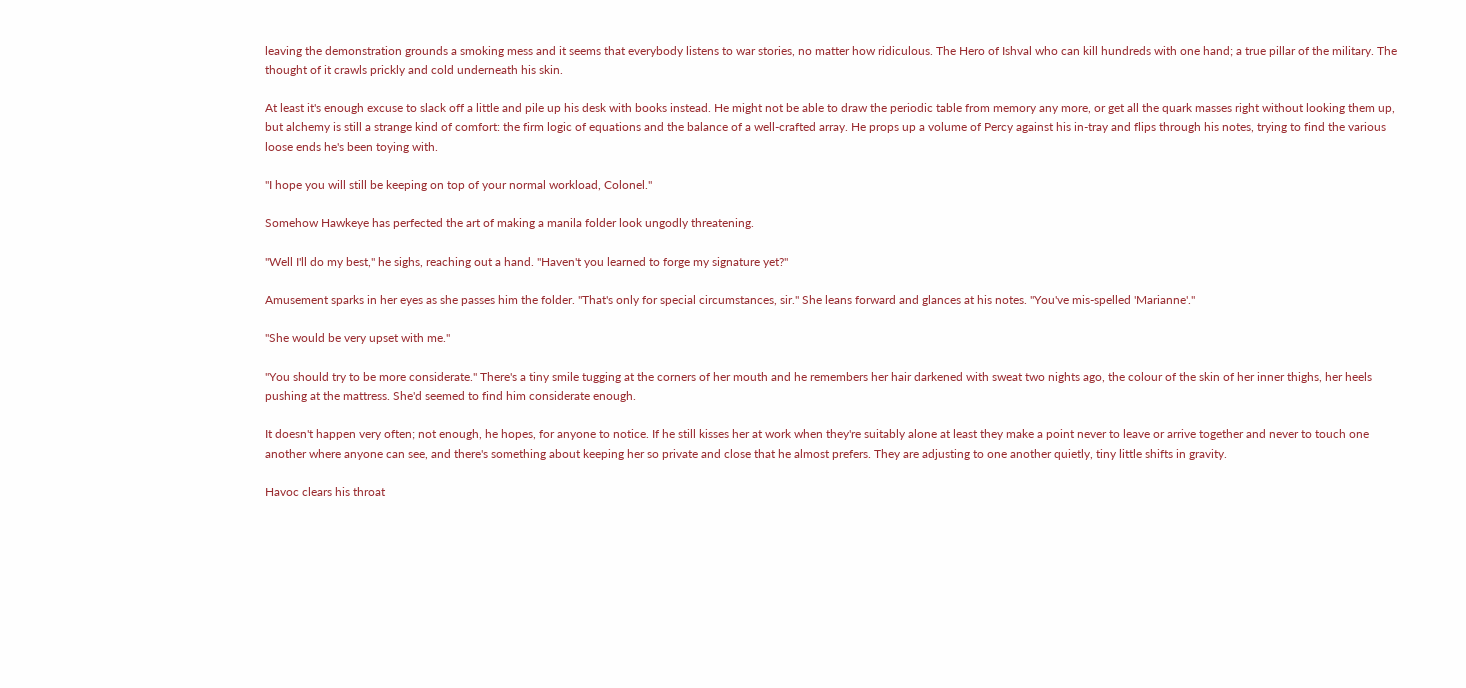leaving the demonstration grounds a smoking mess and it seems that everybody listens to war stories, no matter how ridiculous. The Hero of Ishval who can kill hundreds with one hand; a true pillar of the military. The thought of it crawls prickly and cold underneath his skin.

At least it's enough excuse to slack off a little and pile up his desk with books instead. He might not be able to draw the periodic table from memory any more, or get all the quark masses right without looking them up, but alchemy is still a strange kind of comfort: the firm logic of equations and the balance of a well-crafted array. He props up a volume of Percy against his in-tray and flips through his notes, trying to find the various loose ends he's been toying with.

"I hope you will still be keeping on top of your normal workload, Colonel."

Somehow Hawkeye has perfected the art of making a manila folder look ungodly threatening.

"Well I'll do my best," he sighs, reaching out a hand. "Haven't you learned to forge my signature yet?"

Amusement sparks in her eyes as she passes him the folder. "That's only for special circumstances, sir." She leans forward and glances at his notes. "You've mis-spelled 'Marianne'."

"She would be very upset with me."

"You should try to be more considerate." There's a tiny smile tugging at the corners of her mouth and he remembers her hair darkened with sweat two nights ago, the colour of the skin of her inner thighs, her heels pushing at the mattress. She'd seemed to find him considerate enough.

It doesn't happen very often; not enough, he hopes, for anyone to notice. If he still kisses her at work when they're suitably alone at least they make a point never to leave or arrive together and never to touch one another where anyone can see, and there's something about keeping her so private and close that he almost prefers. They are adjusting to one another quietly, tiny little shifts in gravity.

Havoc clears his throat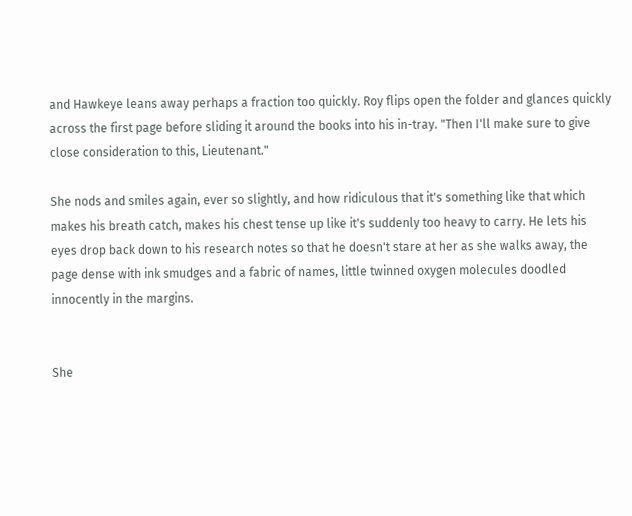and Hawkeye leans away perhaps a fraction too quickly. Roy flips open the folder and glances quickly across the first page before sliding it around the books into his in-tray. "Then I'll make sure to give close consideration to this, Lieutenant."

She nods and smiles again, ever so slightly, and how ridiculous that it's something like that which makes his breath catch, makes his chest tense up like it's suddenly too heavy to carry. He lets his eyes drop back down to his research notes so that he doesn't stare at her as she walks away, the page dense with ink smudges and a fabric of names, little twinned oxygen molecules doodled innocently in the margins.


She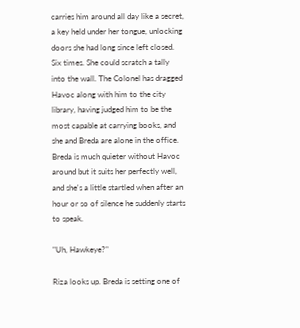carries him around all day like a secret, a key held under her tongue, unlocking doors she had long since left closed. Six times. She could scratch a tally into the wall. The Colonel has dragged Havoc along with him to the city library, having judged him to be the most capable at carrying books, and she and Breda are alone in the office. Breda is much quieter without Havoc around but it suits her perfectly well, and she's a little startled when after an hour or so of silence he suddenly starts to speak.

"Uh, Hawkeye?"

Riza looks up. Breda is setting one of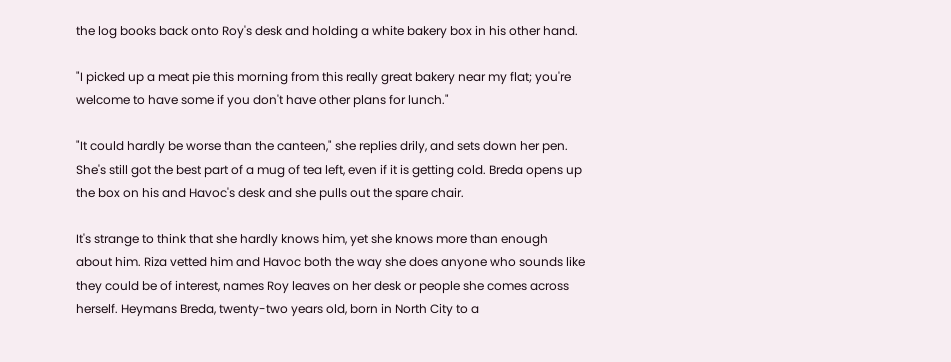the log books back onto Roy's desk and holding a white bakery box in his other hand.

"I picked up a meat pie this morning from this really great bakery near my flat; you're welcome to have some if you don't have other plans for lunch."

"It could hardly be worse than the canteen," she replies drily, and sets down her pen. She's still got the best part of a mug of tea left, even if it is getting cold. Breda opens up the box on his and Havoc's desk and she pulls out the spare chair.

It's strange to think that she hardly knows him, yet she knows more than enough about him. Riza vetted him and Havoc both the way she does anyone who sounds like they could be of interest, names Roy leaves on her desk or people she comes across herself. Heymans Breda, twenty-two years old, born in North City to a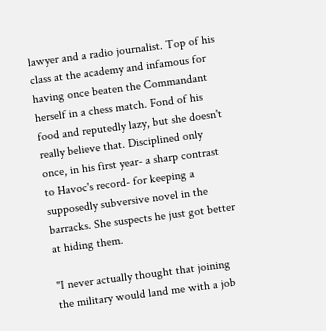lawyer and a radio journalist. Top of his class at the academy and infamous for having once beaten the Commandant herself in a chess match. Fond of his food and reputedly lazy, but she doesn't really believe that. Disciplined only once, in his first year- a sharp contrast to Havoc's record- for keeping a supposedly subversive novel in the barracks. She suspects he just got better at hiding them.

"I never actually thought that joining the military would land me with a job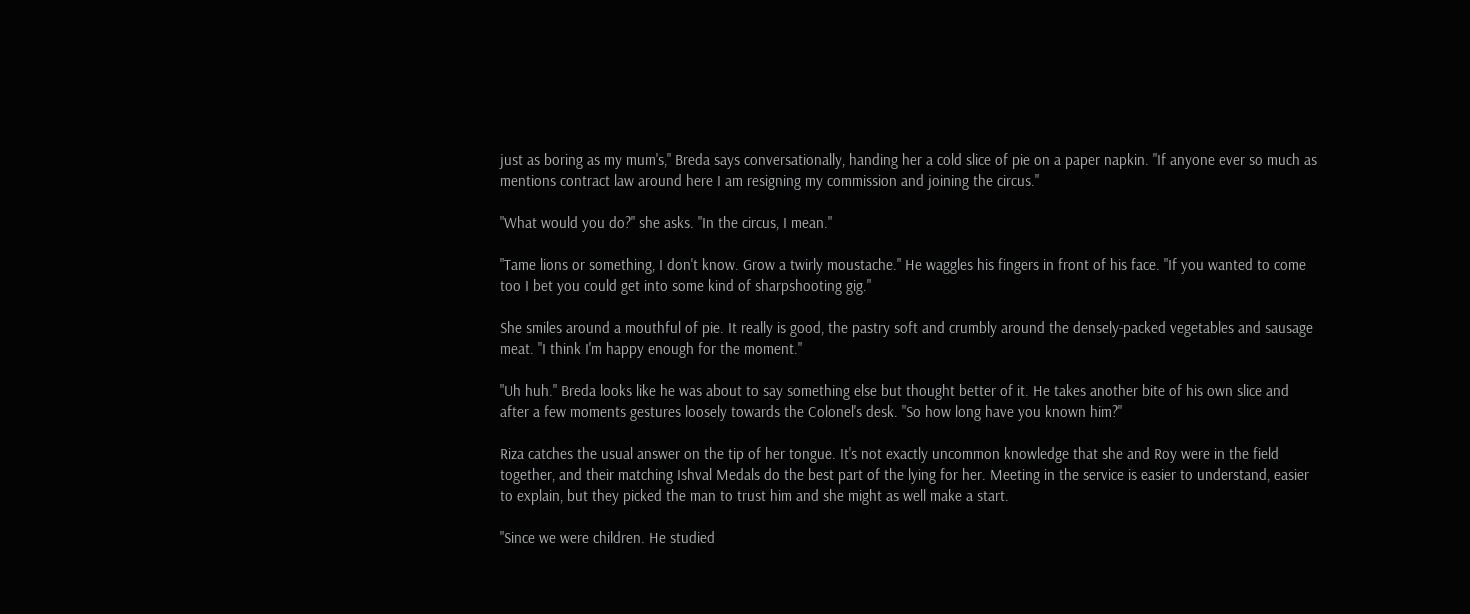just as boring as my mum's," Breda says conversationally, handing her a cold slice of pie on a paper napkin. "If anyone ever so much as mentions contract law around here I am resigning my commission and joining the circus."

"What would you do?" she asks. "In the circus, I mean."

"Tame lions or something, I don't know. Grow a twirly moustache." He waggles his fingers in front of his face. "If you wanted to come too I bet you could get into some kind of sharpshooting gig."

She smiles around a mouthful of pie. It really is good, the pastry soft and crumbly around the densely-packed vegetables and sausage meat. "I think I'm happy enough for the moment."

"Uh huh." Breda looks like he was about to say something else but thought better of it. He takes another bite of his own slice and after a few moments gestures loosely towards the Colonel's desk. "So how long have you known him?"

Riza catches the usual answer on the tip of her tongue. It's not exactly uncommon knowledge that she and Roy were in the field together, and their matching Ishval Medals do the best part of the lying for her. Meeting in the service is easier to understand, easier to explain, but they picked the man to trust him and she might as well make a start.

"Since we were children. He studied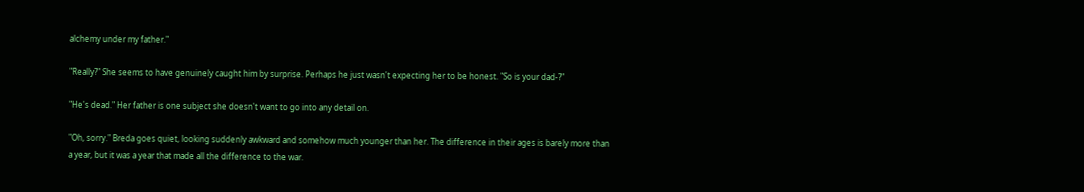alchemy under my father."

"Really?" She seems to have genuinely caught him by surprise. Perhaps he just wasn't expecting her to be honest. "So is your dad-?"

"He's dead." Her father is one subject she doesn't want to go into any detail on.

"Oh, sorry." Breda goes quiet, looking suddenly awkward and somehow much younger than her. The difference in their ages is barely more than a year, but it was a year that made all the difference to the war.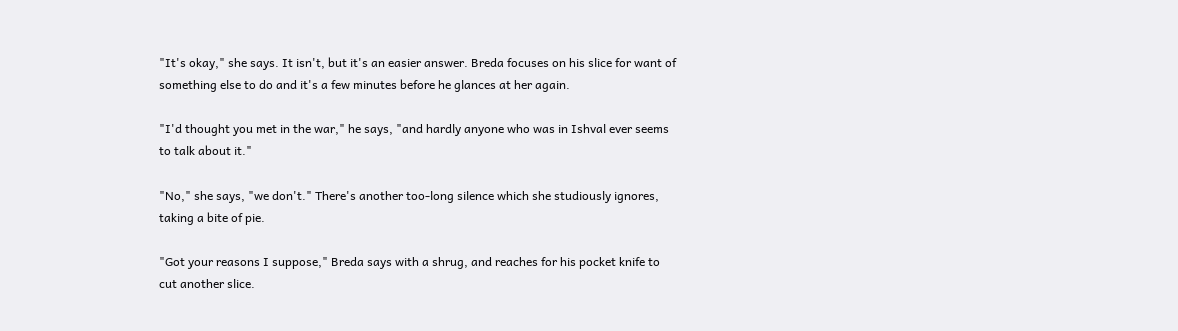"It's okay," she says. It isn't, but it's an easier answer. Breda focuses on his slice for want of something else to do and it's a few minutes before he glances at her again.

"I'd thought you met in the war," he says, "and hardly anyone who was in Ishval ever seems to talk about it."

"No," she says, "we don't." There's another too-long silence which she studiously ignores, taking a bite of pie.

"Got your reasons I suppose," Breda says with a shrug, and reaches for his pocket knife to cut another slice.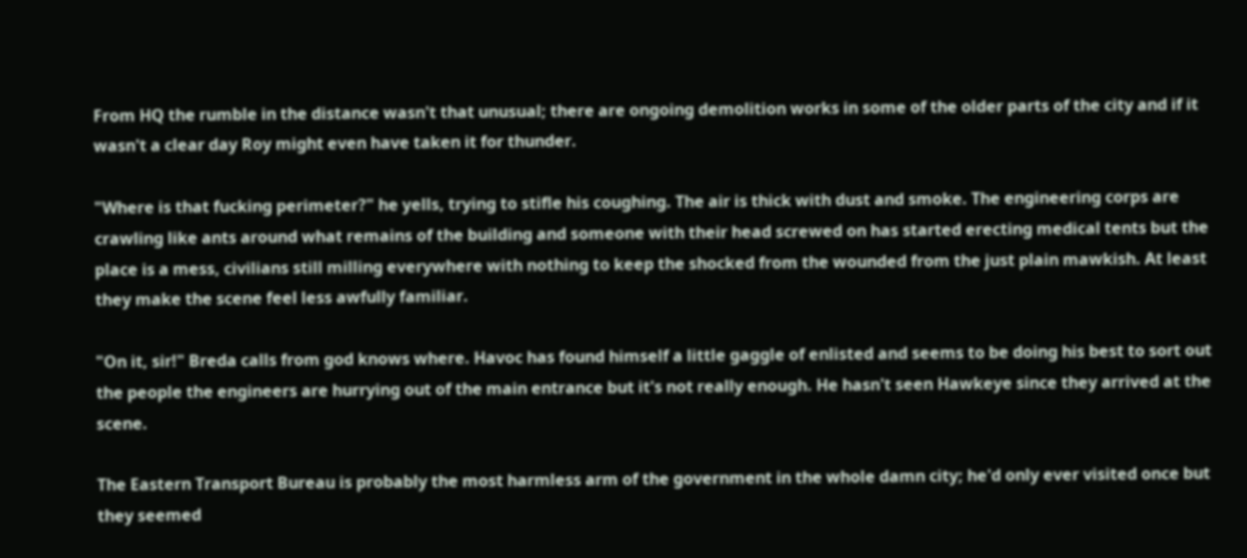From HQ the rumble in the distance wasn't that unusual; there are ongoing demolition works in some of the older parts of the city and if it wasn't a clear day Roy might even have taken it for thunder.

"Where is that fucking perimeter?" he yells, trying to stifle his coughing. The air is thick with dust and smoke. The engineering corps are crawling like ants around what remains of the building and someone with their head screwed on has started erecting medical tents but the place is a mess, civilians still milling everywhere with nothing to keep the shocked from the wounded from the just plain mawkish. At least they make the scene feel less awfully familiar.

"On it, sir!" Breda calls from god knows where. Havoc has found himself a little gaggle of enlisted and seems to be doing his best to sort out the people the engineers are hurrying out of the main entrance but it's not really enough. He hasn't seen Hawkeye since they arrived at the scene.

The Eastern Transport Bureau is probably the most harmless arm of the government in the whole damn city; he'd only ever visited once but they seemed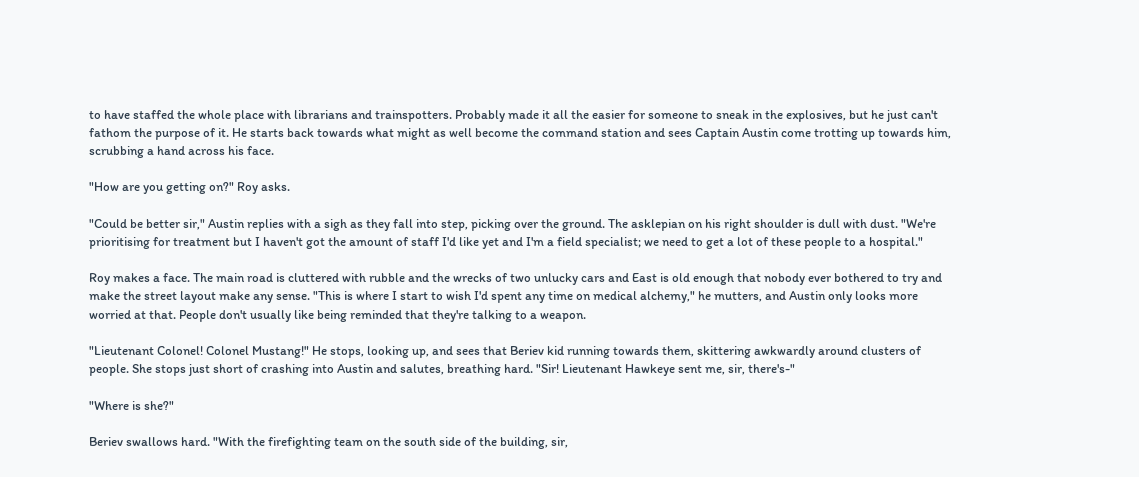to have staffed the whole place with librarians and trainspotters. Probably made it all the easier for someone to sneak in the explosives, but he just can't fathom the purpose of it. He starts back towards what might as well become the command station and sees Captain Austin come trotting up towards him, scrubbing a hand across his face.

"How are you getting on?" Roy asks.

"Could be better sir," Austin replies with a sigh as they fall into step, picking over the ground. The asklepian on his right shoulder is dull with dust. "We're prioritising for treatment but I haven't got the amount of staff I'd like yet and I'm a field specialist; we need to get a lot of these people to a hospital."

Roy makes a face. The main road is cluttered with rubble and the wrecks of two unlucky cars and East is old enough that nobody ever bothered to try and make the street layout make any sense. "This is where I start to wish I'd spent any time on medical alchemy," he mutters, and Austin only looks more worried at that. People don't usually like being reminded that they're talking to a weapon.

"Lieutenant Colonel! Colonel Mustang!" He stops, looking up, and sees that Beriev kid running towards them, skittering awkwardly around clusters of people. She stops just short of crashing into Austin and salutes, breathing hard. "Sir! Lieutenant Hawkeye sent me, sir, there's-"

"Where is she?"

Beriev swallows hard. "With the firefighting team on the south side of the building, sir,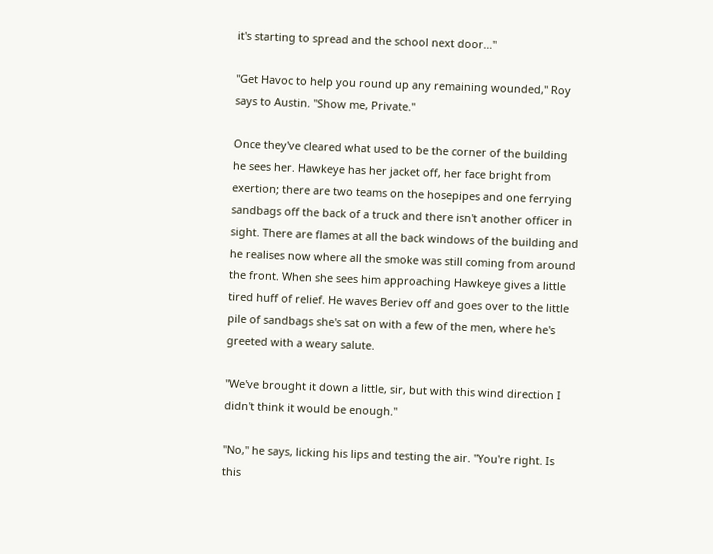it's starting to spread and the school next door…"

"Get Havoc to help you round up any remaining wounded," Roy says to Austin. "Show me, Private."

Once they've cleared what used to be the corner of the building he sees her. Hawkeye has her jacket off, her face bright from exertion; there are two teams on the hosepipes and one ferrying sandbags off the back of a truck and there isn't another officer in sight. There are flames at all the back windows of the building and he realises now where all the smoke was still coming from around the front. When she sees him approaching Hawkeye gives a little tired huff of relief. He waves Beriev off and goes over to the little pile of sandbags she's sat on with a few of the men, where he's greeted with a weary salute.

"We've brought it down a little, sir, but with this wind direction I didn't think it would be enough."

"No," he says, licking his lips and testing the air. "You're right. Is this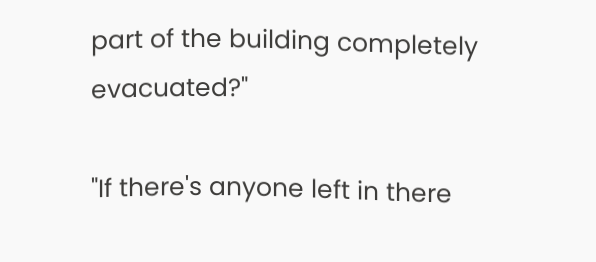part of the building completely evacuated?"

"If there's anyone left in there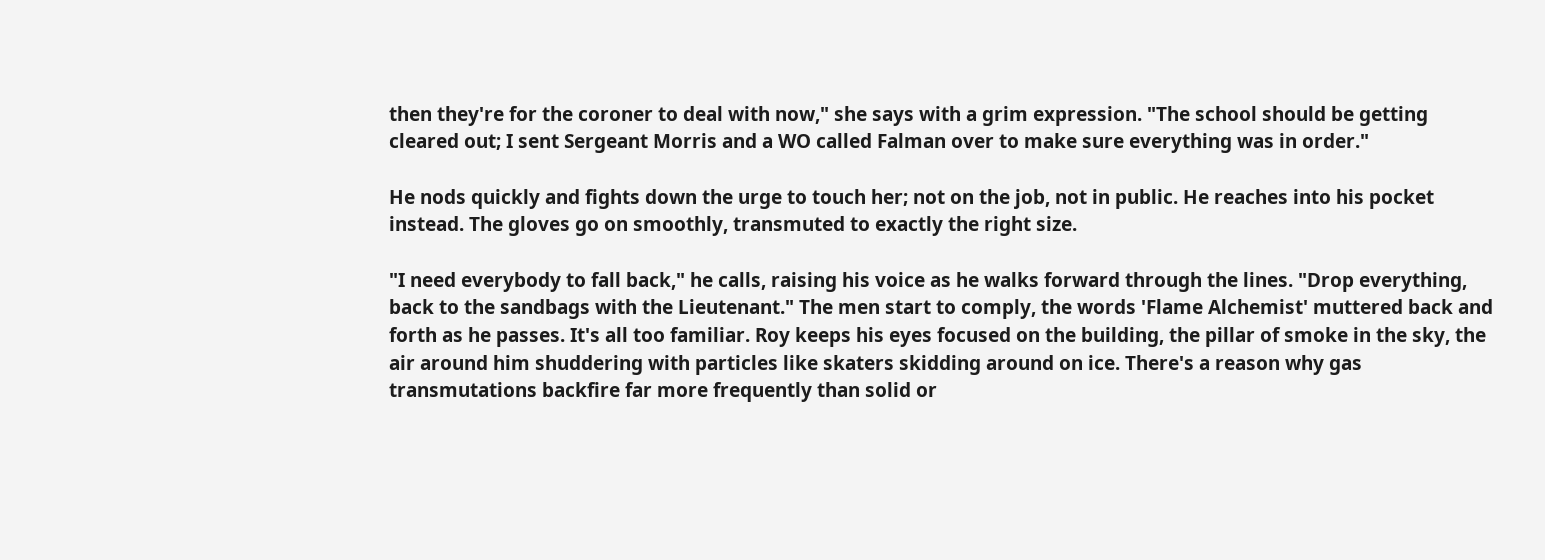then they're for the coroner to deal with now," she says with a grim expression. "The school should be getting cleared out; I sent Sergeant Morris and a WO called Falman over to make sure everything was in order."

He nods quickly and fights down the urge to touch her; not on the job, not in public. He reaches into his pocket instead. The gloves go on smoothly, transmuted to exactly the right size.

"I need everybody to fall back," he calls, raising his voice as he walks forward through the lines. "Drop everything, back to the sandbags with the Lieutenant." The men start to comply, the words 'Flame Alchemist' muttered back and forth as he passes. It's all too familiar. Roy keeps his eyes focused on the building, the pillar of smoke in the sky, the air around him shuddering with particles like skaters skidding around on ice. There's a reason why gas transmutations backfire far more frequently than solid or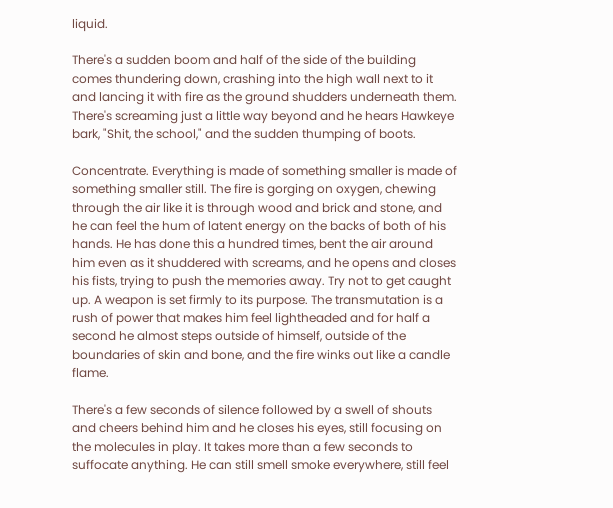liquid.

There's a sudden boom and half of the side of the building comes thundering down, crashing into the high wall next to it and lancing it with fire as the ground shudders underneath them. There's screaming just a little way beyond and he hears Hawkeye bark, "Shit, the school," and the sudden thumping of boots.

Concentrate. Everything is made of something smaller is made of something smaller still. The fire is gorging on oxygen, chewing through the air like it is through wood and brick and stone, and he can feel the hum of latent energy on the backs of both of his hands. He has done this a hundred times, bent the air around him even as it shuddered with screams, and he opens and closes his fists, trying to push the memories away. Try not to get caught up. A weapon is set firmly to its purpose. The transmutation is a rush of power that makes him feel lightheaded and for half a second he almost steps outside of himself, outside of the boundaries of skin and bone, and the fire winks out like a candle flame.

There's a few seconds of silence followed by a swell of shouts and cheers behind him and he closes his eyes, still focusing on the molecules in play. It takes more than a few seconds to suffocate anything. He can still smell smoke everywhere, still feel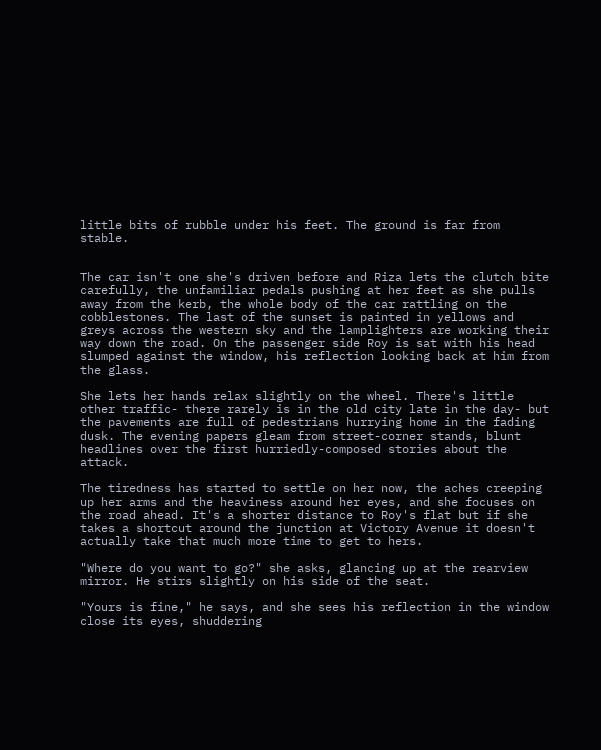little bits of rubble under his feet. The ground is far from stable.


The car isn't one she's driven before and Riza lets the clutch bite carefully, the unfamiliar pedals pushing at her feet as she pulls away from the kerb, the whole body of the car rattling on the cobblestones. The last of the sunset is painted in yellows and greys across the western sky and the lamplighters are working their way down the road. On the passenger side Roy is sat with his head slumped against the window, his reflection looking back at him from the glass.

She lets her hands relax slightly on the wheel. There's little other traffic- there rarely is in the old city late in the day- but the pavements are full of pedestrians hurrying home in the fading dusk. The evening papers gleam from street-corner stands, blunt headlines over the first hurriedly-composed stories about the attack.

The tiredness has started to settle on her now, the aches creeping up her arms and the heaviness around her eyes, and she focuses on the road ahead. It's a shorter distance to Roy's flat but if she takes a shortcut around the junction at Victory Avenue it doesn't actually take that much more time to get to hers.

"Where do you want to go?" she asks, glancing up at the rearview mirror. He stirs slightly on his side of the seat.

"Yours is fine," he says, and she sees his reflection in the window close its eyes, shuddering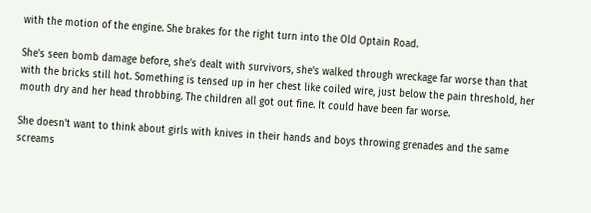with the motion of the engine. She brakes for the right turn into the Old Optain Road.

She's seen bomb damage before, she's dealt with survivors, she's walked through wreckage far worse than that with the bricks still hot. Something is tensed up in her chest like coiled wire, just below the pain threshold, her mouth dry and her head throbbing. The children all got out fine. It could have been far worse.

She doesn't want to think about girls with knives in their hands and boys throwing grenades and the same screams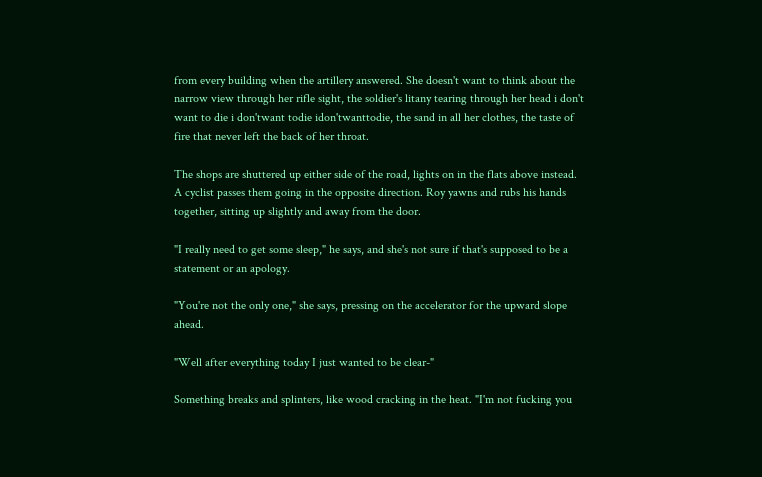from every building when the artillery answered. She doesn't want to think about the narrow view through her rifle sight, the soldier's litany tearing through her head i don't want to die i don'twant todie idon'twanttodie, the sand in all her clothes, the taste of fire that never left the back of her throat.

The shops are shuttered up either side of the road, lights on in the flats above instead. A cyclist passes them going in the opposite direction. Roy yawns and rubs his hands together, sitting up slightly and away from the door.

"I really need to get some sleep," he says, and she's not sure if that's supposed to be a statement or an apology.

"You're not the only one," she says, pressing on the accelerator for the upward slope ahead.

"Well after everything today I just wanted to be clear-"

Something breaks and splinters, like wood cracking in the heat. "I'm not fucking you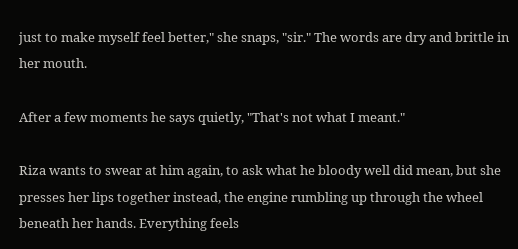just to make myself feel better," she snaps, "sir." The words are dry and brittle in her mouth.

After a few moments he says quietly, "That's not what I meant."

Riza wants to swear at him again, to ask what he bloody well did mean, but she presses her lips together instead, the engine rumbling up through the wheel beneath her hands. Everything feels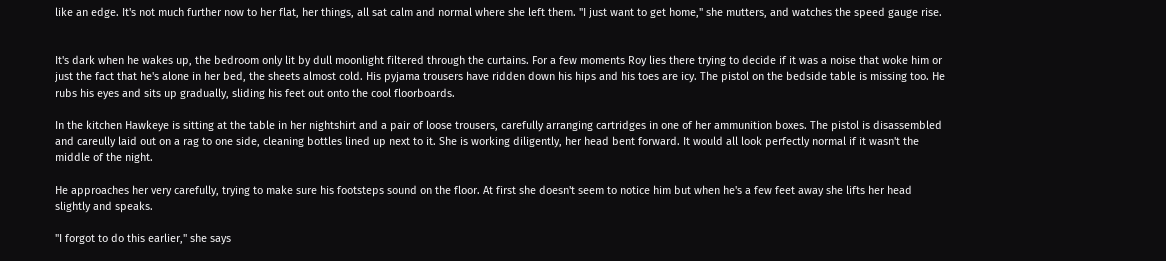like an edge. It's not much further now to her flat, her things, all sat calm and normal where she left them. "I just want to get home," she mutters, and watches the speed gauge rise.


It's dark when he wakes up, the bedroom only lit by dull moonlight filtered through the curtains. For a few moments Roy lies there trying to decide if it was a noise that woke him or just the fact that he's alone in her bed, the sheets almost cold. His pyjama trousers have ridden down his hips and his toes are icy. The pistol on the bedside table is missing too. He rubs his eyes and sits up gradually, sliding his feet out onto the cool floorboards.

In the kitchen Hawkeye is sitting at the table in her nightshirt and a pair of loose trousers, carefully arranging cartridges in one of her ammunition boxes. The pistol is disassembled and careully laid out on a rag to one side, cleaning bottles lined up next to it. She is working diligently, her head bent forward. It would all look perfectly normal if it wasn't the middle of the night.

He approaches her very carefully, trying to make sure his footsteps sound on the floor. At first she doesn't seem to notice him but when he's a few feet away she lifts her head slightly and speaks.

"I forgot to do this earlier," she says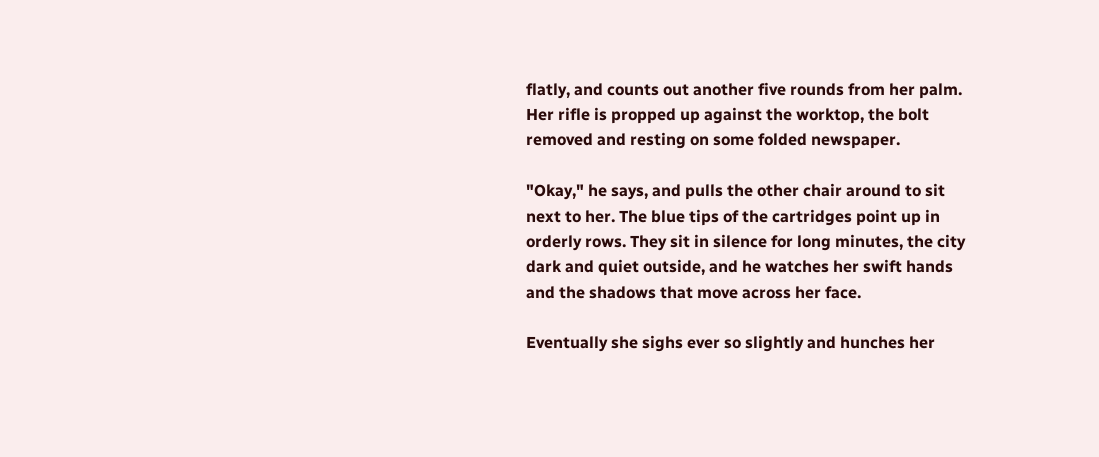flatly, and counts out another five rounds from her palm. Her rifle is propped up against the worktop, the bolt removed and resting on some folded newspaper.

"Okay," he says, and pulls the other chair around to sit next to her. The blue tips of the cartridges point up in orderly rows. They sit in silence for long minutes, the city dark and quiet outside, and he watches her swift hands and the shadows that move across her face.

Eventually she sighs ever so slightly and hunches her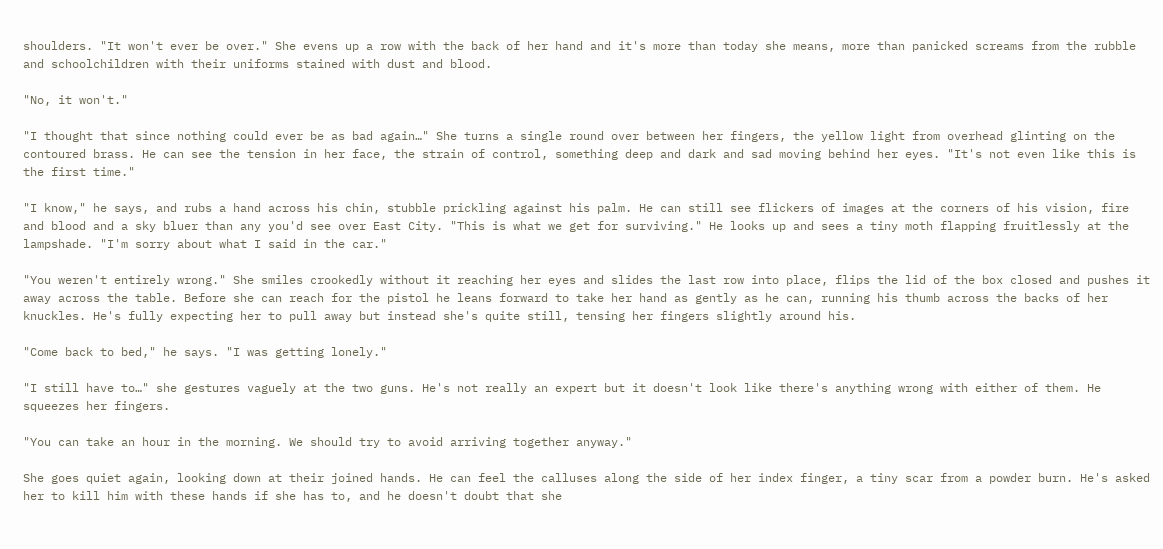shoulders. "It won't ever be over." She evens up a row with the back of her hand and it's more than today she means, more than panicked screams from the rubble and schoolchildren with their uniforms stained with dust and blood.

"No, it won't."

"I thought that since nothing could ever be as bad again…" She turns a single round over between her fingers, the yellow light from overhead glinting on the contoured brass. He can see the tension in her face, the strain of control, something deep and dark and sad moving behind her eyes. "It's not even like this is the first time."

"I know," he says, and rubs a hand across his chin, stubble prickling against his palm. He can still see flickers of images at the corners of his vision, fire and blood and a sky bluer than any you'd see over East City. "This is what we get for surviving." He looks up and sees a tiny moth flapping fruitlessly at the lampshade. "I'm sorry about what I said in the car."

"You weren't entirely wrong." She smiles crookedly without it reaching her eyes and slides the last row into place, flips the lid of the box closed and pushes it away across the table. Before she can reach for the pistol he leans forward to take her hand as gently as he can, running his thumb across the backs of her knuckles. He's fully expecting her to pull away but instead she's quite still, tensing her fingers slightly around his.

"Come back to bed," he says. "I was getting lonely."

"I still have to…" she gestures vaguely at the two guns. He's not really an expert but it doesn't look like there's anything wrong with either of them. He squeezes her fingers.

"You can take an hour in the morning. We should try to avoid arriving together anyway."

She goes quiet again, looking down at their joined hands. He can feel the calluses along the side of her index finger, a tiny scar from a powder burn. He's asked her to kill him with these hands if she has to, and he doesn't doubt that she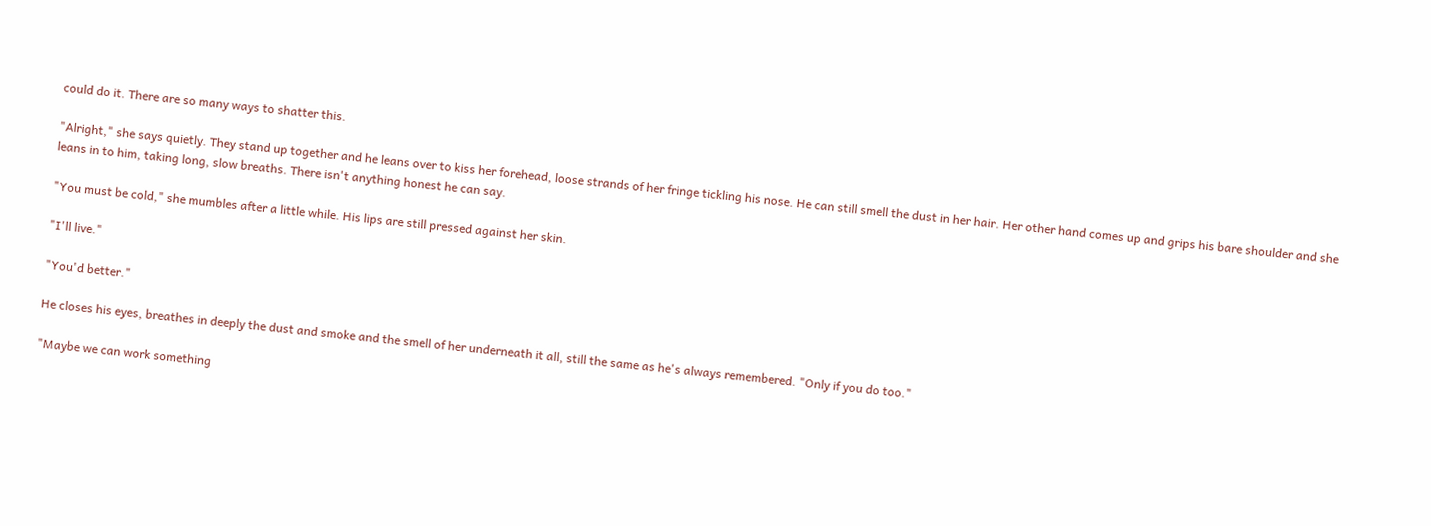could do it. There are so many ways to shatter this.

"Alright," she says quietly. They stand up together and he leans over to kiss her forehead, loose strands of her fringe tickling his nose. He can still smell the dust in her hair. Her other hand comes up and grips his bare shoulder and she leans in to him, taking long, slow breaths. There isn't anything honest he can say.

"You must be cold," she mumbles after a little while. His lips are still pressed against her skin.

"I'll live."

"You'd better."

He closes his eyes, breathes in deeply the dust and smoke and the smell of her underneath it all, still the same as he's always remembered. "Only if you do too."

"Maybe we can work something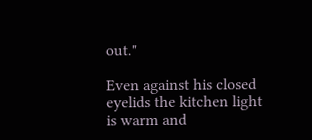out."

Even against his closed eyelids the kitchen light is warm and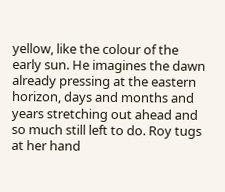yellow, like the colour of the early sun. He imagines the dawn already pressing at the eastern horizon, days and months and years stretching out ahead and so much still left to do. Roy tugs at her hand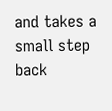and takes a small step back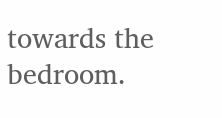towards the bedroom.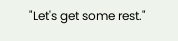"Let's get some rest."